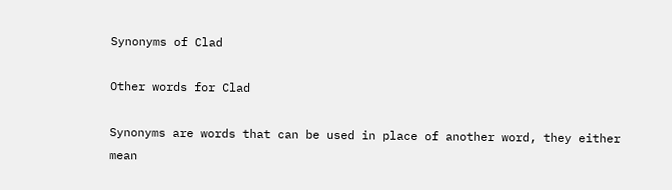Synonyms of Clad

Other words for Clad

Synonyms are words that can be used in place of another word, they either mean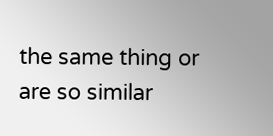the same thing or are so similar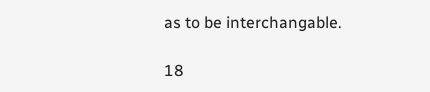as to be interchangable.

18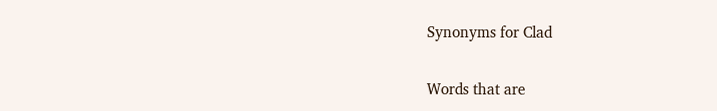Synonyms for Clad

Words that are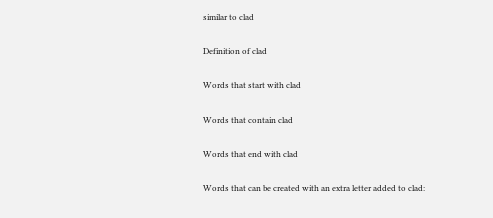similar to clad

Definition of clad

Words that start with clad

Words that contain clad

Words that end with clad

Words that can be created with an extra letter added to clad: